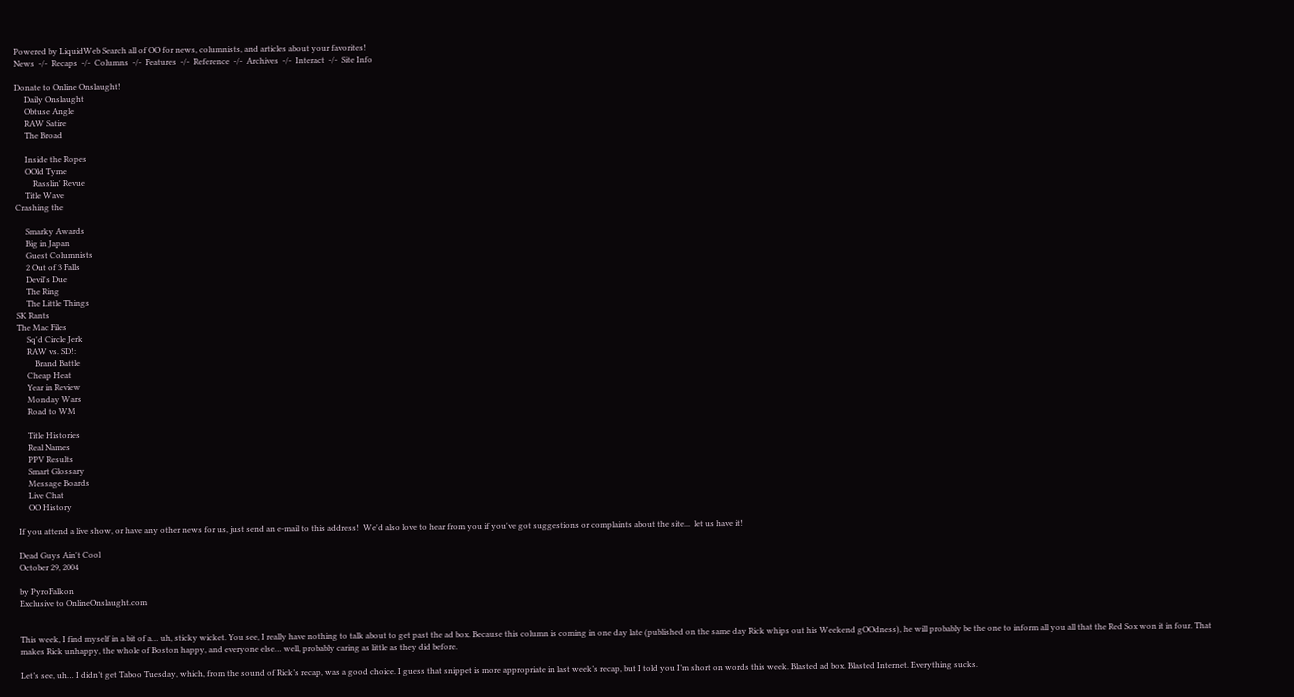Powered by LiquidWeb Search all of OO for news, columnists, and articles about your favorites!
News  -/-  Recaps  -/-  Columns  -/-  Features  -/-  Reference  -/-  Archives  -/-  Interact  -/-  Site Info

Donate to Online Onslaught!
     Daily Onslaught
     Obtuse Angle
     RAW Satire
     The Broad

     Inside the Ropes
     OOld Tyme
         Rasslin' Revue
     Title Wave
Crashing the

     Smarky Awards
     Big in Japan
     Guest Columnists
     2 Out of 3 Falls
     Devil's Due
     The Ring
     The Little Things
SK Rants
The Mac Files
     Sq'd Circle Jerk
     RAW vs. SD!:
         Brand Battle
     Cheap Heat
     Year in Review
     Monday Wars
     Road to WM

     Title Histories
     Real Names
     PPV Results
     Smart Glossary
     Message Boards
     Live Chat
     OO History

If you attend a live show, or have any other news for us, just send an e-mail to this address!  We'd also love to hear from you if you've got suggestions or complaints about the site...  let us have it!

Dead Guys Ain't Cool
October 29, 2004

by PyroFalkon
Exclusive to OnlineOnslaught.com


This week, I find myself in a bit of a… uh, sticky wicket. You see, I really have nothing to talk about to get past the ad box. Because this column is coming in one day late (published on the same day Rick whips out his Weekend gOOdness), he will probably be the one to inform all you all that the Red Sox won it in four. That makes Rick unhappy, the whole of Boston happy, and everyone else… well, probably caring as little as they did before.

Let’s see, uh… I didn’t get Taboo Tuesday, which, from the sound of Rick’s recap, was a good choice. I guess that snippet is more appropriate in last week’s recap, but I told you I’m short on words this week. Blasted ad box. Blasted Internet. Everything sucks.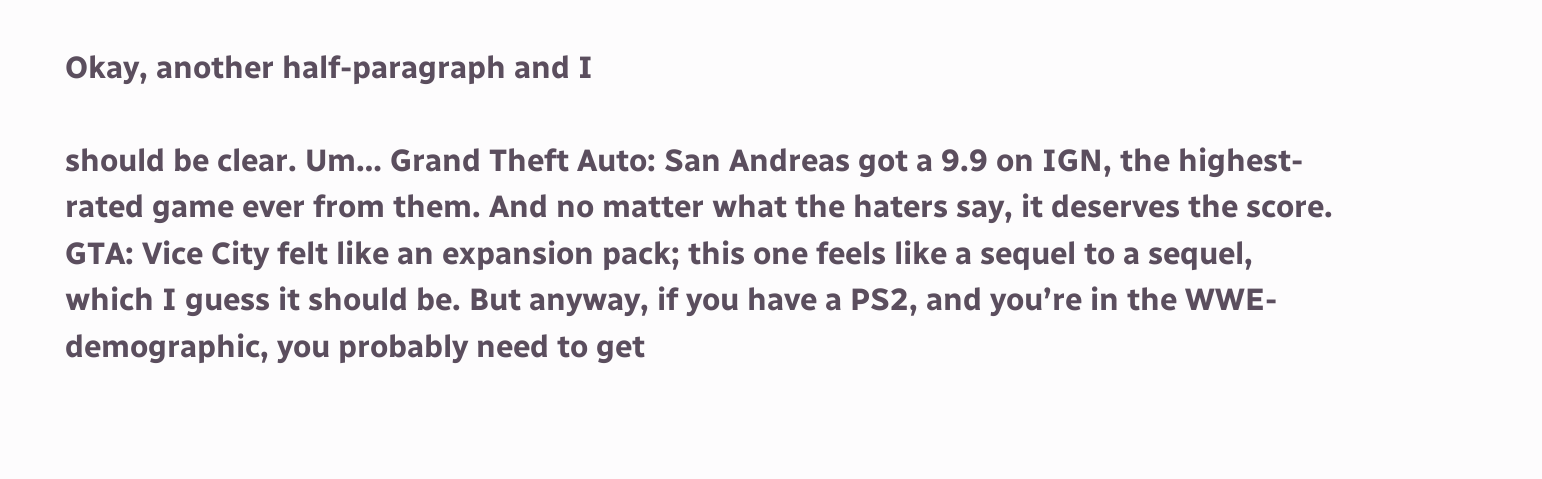Okay, another half-paragraph and I

should be clear. Um… Grand Theft Auto: San Andreas got a 9.9 on IGN, the highest-rated game ever from them. And no matter what the haters say, it deserves the score. GTA: Vice City felt like an expansion pack; this one feels like a sequel to a sequel, which I guess it should be. But anyway, if you have a PS2, and you’re in the WWE-demographic, you probably need to get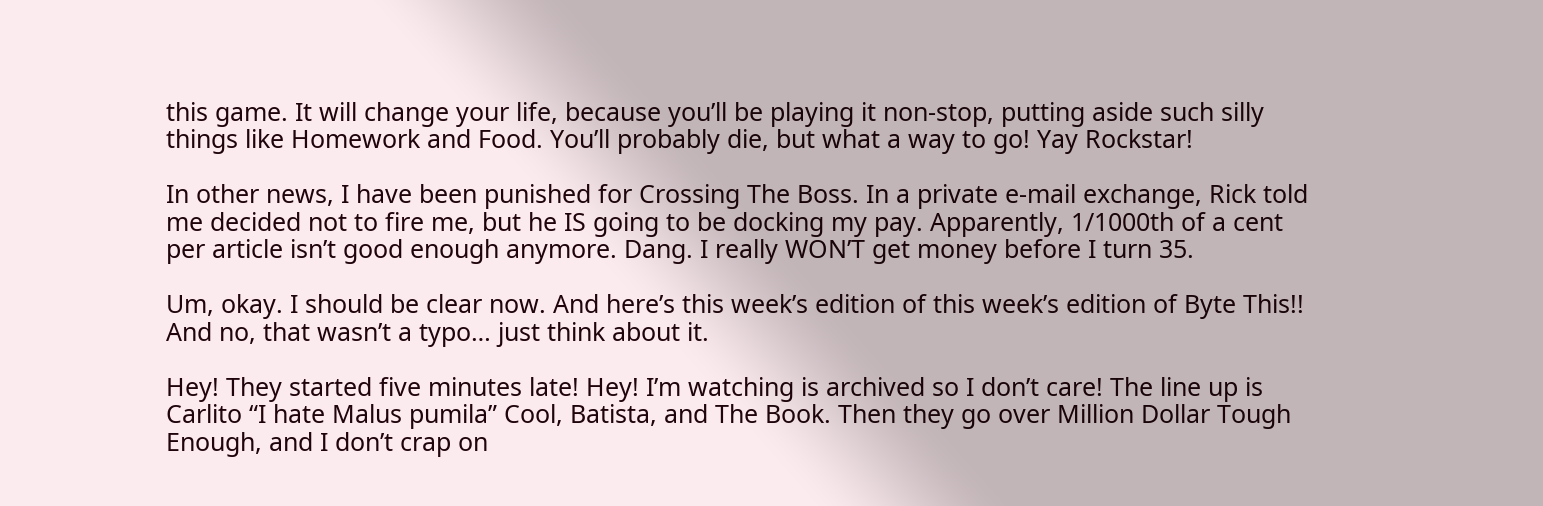this game. It will change your life, because you’ll be playing it non-stop, putting aside such silly things like Homework and Food. You’ll probably die, but what a way to go! Yay Rockstar!

In other news, I have been punished for Crossing The Boss. In a private e-mail exchange, Rick told me decided not to fire me, but he IS going to be docking my pay. Apparently, 1/1000th of a cent per article isn’t good enough anymore. Dang. I really WON’T get money before I turn 35.

Um, okay. I should be clear now. And here’s this week’s edition of this week’s edition of Byte This!! And no, that wasn’t a typo… just think about it.

Hey! They started five minutes late! Hey! I’m watching is archived so I don’t care! The line up is Carlito “I hate Malus pumila” Cool, Batista, and The Book. Then they go over Million Dollar Tough Enough, and I don’t crap on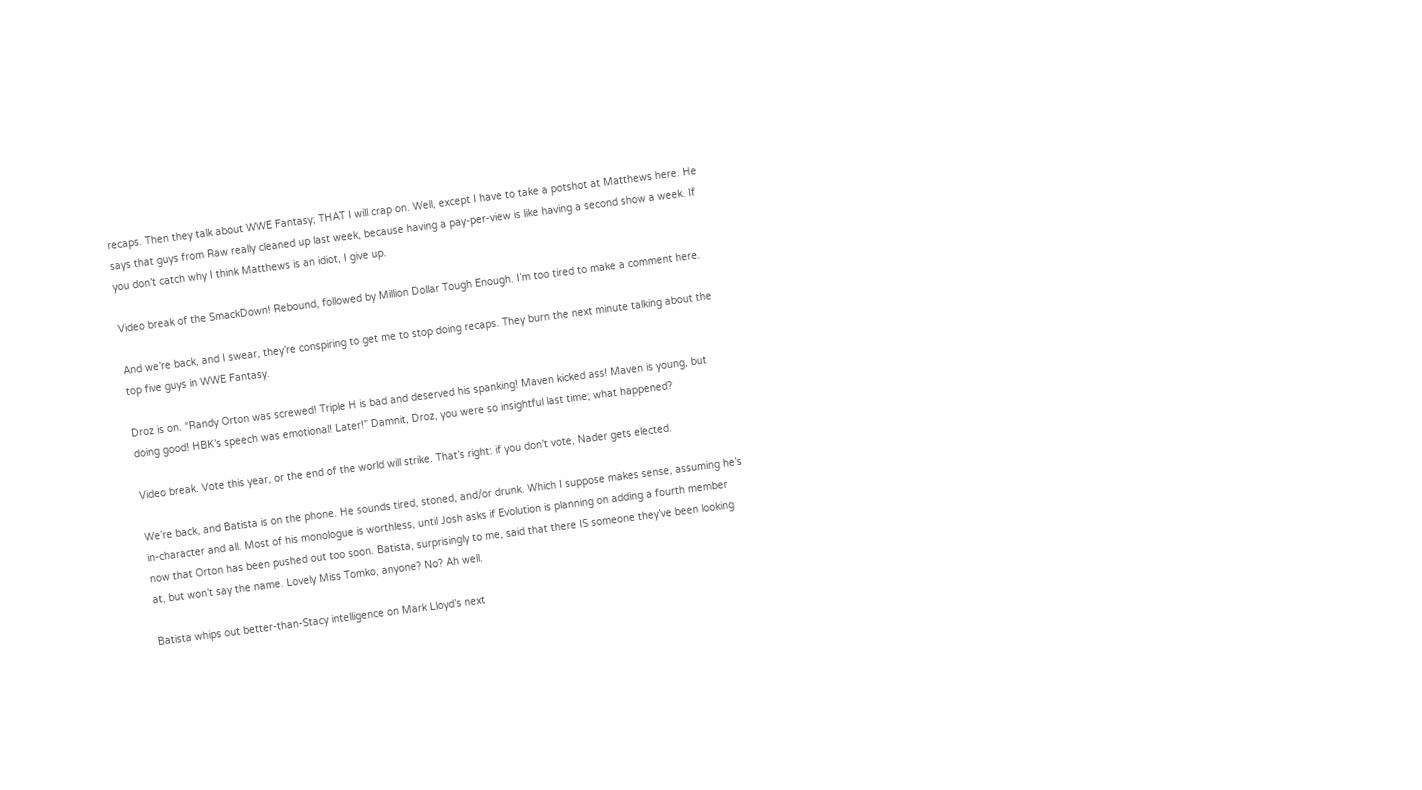recaps. Then they talk about WWE Fantasy; THAT I will crap on. Well, except I have to take a potshot at Matthews here. He says that guys from Raw really cleaned up last week, because having a pay-per-view is like having a second show a week. If you don’t catch why I think Matthews is an idiot, I give up.

Video break of the SmackDown! Rebound, followed by Million Dollar Tough Enough. I’m too tired to make a comment here.

And we’re back, and I swear, they’re conspiring to get me to stop doing recaps. They burn the next minute talking about the top five guys in WWE Fantasy.

Droz is on. “Randy Orton was screwed! Triple H is bad and deserved his spanking! Maven kicked ass! Maven is young, but doing good! HBK’s speech was emotional! Later!” Damnit, Droz, you were so insightful last time; what happened?

Video break. Vote this year, or the end of the world will strike. That’s right: if you don’t vote, Nader gets elected.

We’re back, and Batista is on the phone. He sounds tired, stoned, and/or drunk. Which I suppose makes sense, assuming he’s in-character and all. Most of his monologue is worthless, until Josh asks if Evolution is planning on adding a fourth member now that Orton has been pushed out too soon. Batista, surprisingly to me, said that there IS someone they’ve been looking at, but won’t say the name. Lovely Miss Tomko, anyone? No? Ah well.

Batista whips out better-than-Stacy intelligence on Mark Lloyd’s next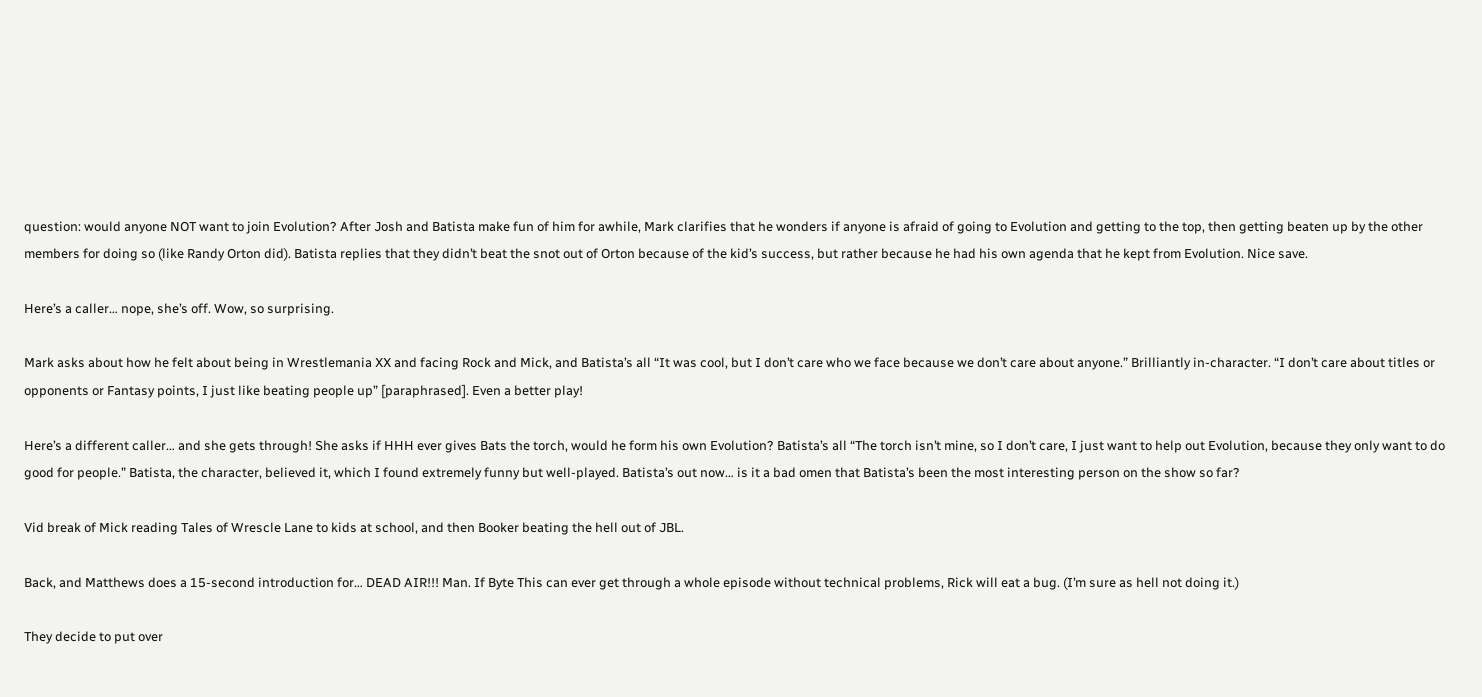question: would anyone NOT want to join Evolution? After Josh and Batista make fun of him for awhile, Mark clarifies that he wonders if anyone is afraid of going to Evolution and getting to the top, then getting beaten up by the other members for doing so (like Randy Orton did). Batista replies that they didn’t beat the snot out of Orton because of the kid’s success, but rather because he had his own agenda that he kept from Evolution. Nice save.

Here’s a caller… nope, she’s off. Wow, so surprising.

Mark asks about how he felt about being in Wrestlemania XX and facing Rock and Mick, and Batista’s all “It was cool, but I don’t care who we face because we don’t care about anyone.” Brilliantly in-character. “I don’t care about titles or opponents or Fantasy points, I just like beating people up” [paraphrased]. Even a better play!

Here’s a different caller… and she gets through! She asks if HHH ever gives Bats the torch, would he form his own Evolution? Batista’s all “The torch isn’t mine, so I don’t care, I just want to help out Evolution, because they only want to do good for people.” Batista, the character, believed it, which I found extremely funny but well-played. Batista’s out now… is it a bad omen that Batista’s been the most interesting person on the show so far?

Vid break of Mick reading Tales of Wrescle Lane to kids at school, and then Booker beating the hell out of JBL.

Back, and Matthews does a 15-second introduction for… DEAD AIR!!! Man. If Byte This can ever get through a whole episode without technical problems, Rick will eat a bug. (I’m sure as hell not doing it.)

They decide to put over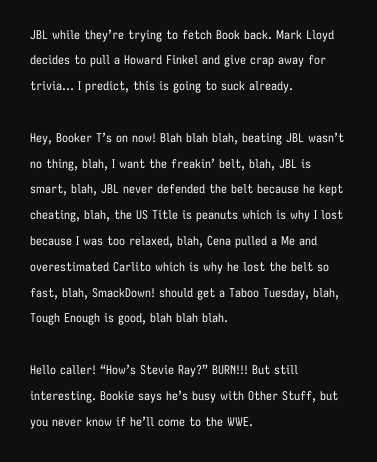JBL while they’re trying to fetch Book back. Mark Lloyd decides to pull a Howard Finkel and give crap away for trivia… I predict, this is going to suck already.

Hey, Booker T’s on now! Blah blah blah, beating JBL wasn’t no thing, blah, I want the freakin’ belt, blah, JBL is smart, blah, JBL never defended the belt because he kept cheating, blah, the US Title is peanuts which is why I lost because I was too relaxed, blah, Cena pulled a Me and overestimated Carlito which is why he lost the belt so fast, blah, SmackDown! should get a Taboo Tuesday, blah, Tough Enough is good, blah blah blah.

Hello caller! “How’s Stevie Ray?” BURN!!! But still interesting. Bookie says he’s busy with Other Stuff, but you never know if he’ll come to the WWE.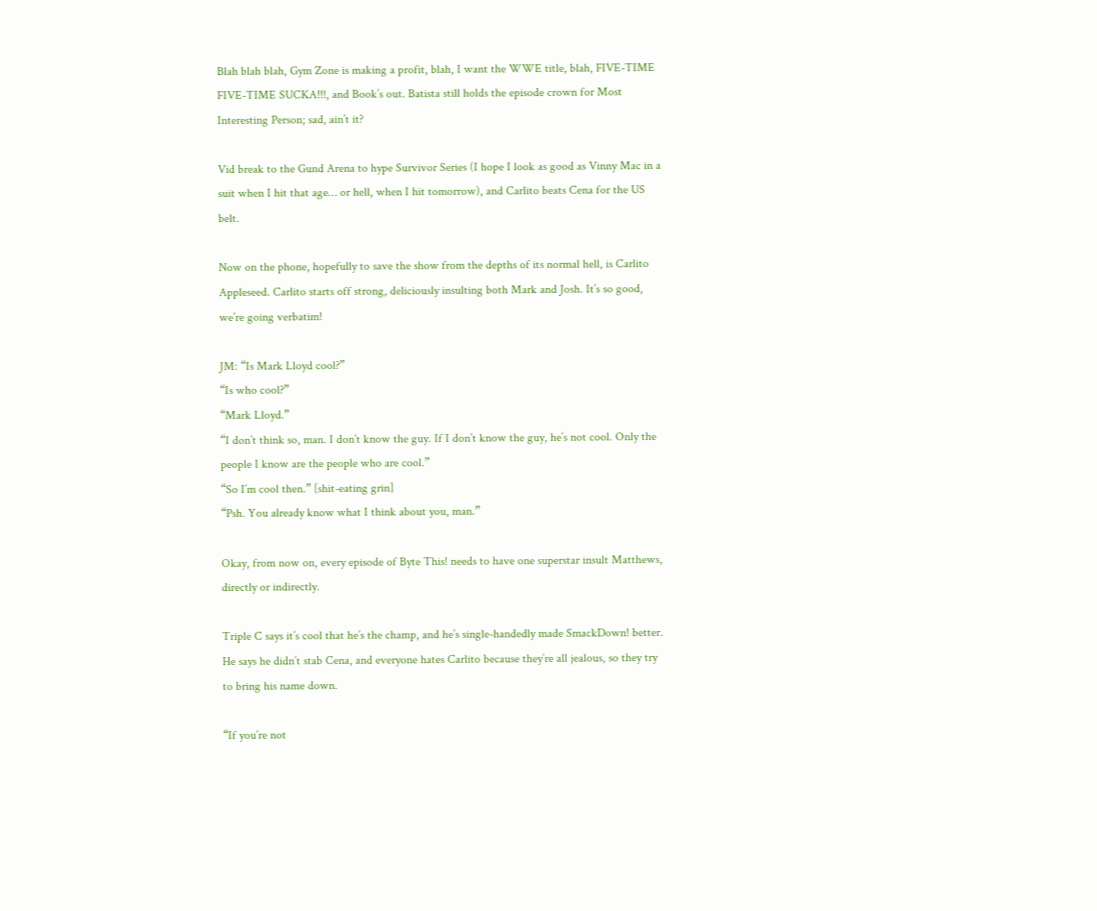Blah blah blah, Gym Zone is making a profit, blah, I want the WWE title, blah, FIVE-TIME FIVE-TIME SUCKA!!!, and Book’s out. Batista still holds the episode crown for Most Interesting Person; sad, ain’t it?

Vid break to the Gund Arena to hype Survivor Series (I hope I look as good as Vinny Mac in a suit when I hit that age… or hell, when I hit tomorrow), and Carlito beats Cena for the US belt.

Now on the phone, hopefully to save the show from the depths of its normal hell, is Carlito Appleseed. Carlito starts off strong, deliciously insulting both Mark and Josh. It’s so good, we’re going verbatim!

JM: “Is Mark Lloyd cool?”
“Is who cool?”
“Mark Lloyd.”
“I don’t think so, man. I don’t know the guy. If I don’t know the guy, he’s not cool. Only the people I know are the people who are cool.”
“So I’m cool then.” [shit-eating grin]
“Psh. You already know what I think about you, man.”

Okay, from now on, every episode of Byte This! needs to have one superstar insult Matthews, directly or indirectly.

Triple C says it’s cool that he’s the champ, and he’s single-handedly made SmackDown! better. He says he didn’t stab Cena, and everyone hates Carlito because they’re all jealous, so they try to bring his name down.

“If you’re not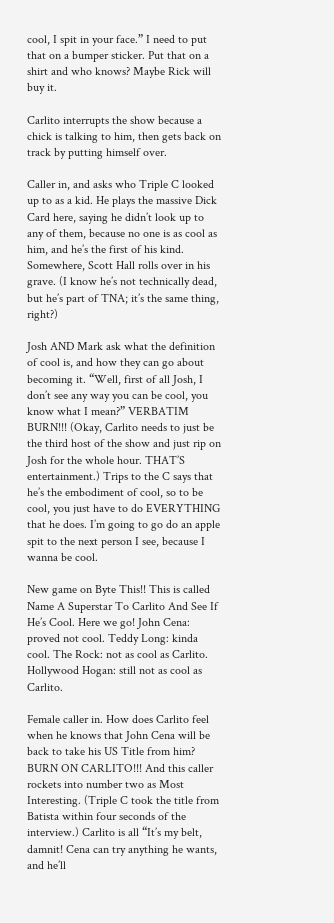cool, I spit in your face.” I need to put that on a bumper sticker. Put that on a shirt and who knows? Maybe Rick will buy it.

Carlito interrupts the show because a chick is talking to him, then gets back on track by putting himself over.

Caller in, and asks who Triple C looked up to as a kid. He plays the massive Dick Card here, saying he didn’t look up to any of them, because no one is as cool as him, and he’s the first of his kind. Somewhere, Scott Hall rolls over in his grave. (I know he’s not technically dead, but he’s part of TNA; it’s the same thing, right?)

Josh AND Mark ask what the definition of cool is, and how they can go about becoming it. “Well, first of all Josh, I don’t see any way you can be cool, you know what I mean?” VERBATIM BURN!!! (Okay, Carlito needs to just be the third host of the show and just rip on Josh for the whole hour. THAT’S entertainment.) Trips to the C says that he’s the embodiment of cool, so to be cool, you just have to do EVERYTHING that he does. I’m going to go do an apple spit to the next person I see, because I wanna be cool.

New game on Byte This!! This is called Name A Superstar To Carlito And See If He’s Cool. Here we go! John Cena: proved not cool. Teddy Long: kinda cool. The Rock: not as cool as Carlito. Hollywood Hogan: still not as cool as Carlito.

Female caller in. How does Carlito feel when he knows that John Cena will be back to take his US Title from him? BURN ON CARLITO!!! And this caller rockets into number two as Most Interesting. (Triple C took the title from Batista within four seconds of the interview.) Carlito is all “It’s my belt, damnit! Cena can try anything he wants, and he’ll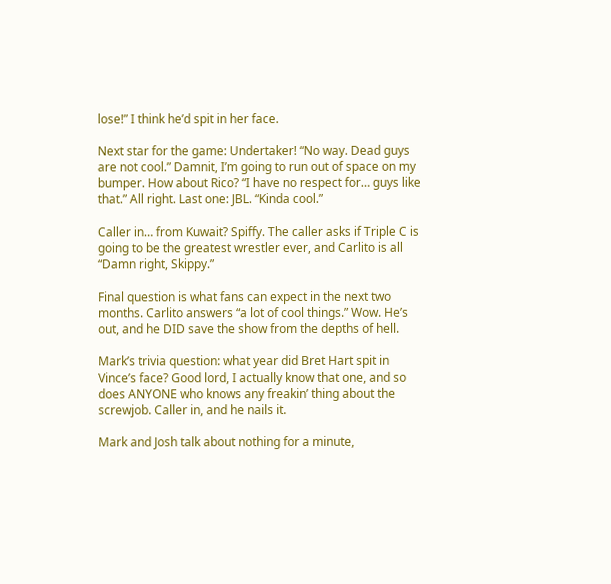lose!” I think he’d spit in her face.

Next star for the game: Undertaker! “No way. Dead guys are not cool.” Damnit, I’m going to run out of space on my bumper. How about Rico? “I have no respect for… guys like that.” All right. Last one: JBL. “Kinda cool.”

Caller in… from Kuwait? Spiffy. The caller asks if Triple C is going to be the greatest wrestler ever, and Carlito is all “Damn right, Skippy.”

Final question is what fans can expect in the next two months. Carlito answers “a lot of cool things.” Wow. He’s out, and he DID save the show from the depths of hell.

Mark’s trivia question: what year did Bret Hart spit in Vince’s face? Good lord, I actually know that one, and so does ANYONE who knows any freakin’ thing about the screwjob. Caller in, and he nails it.

Mark and Josh talk about nothing for a minute,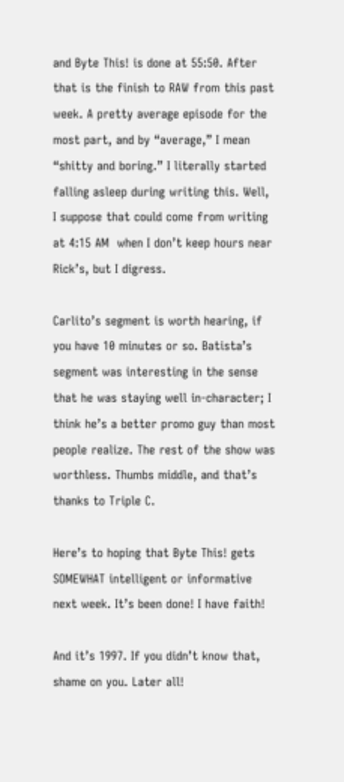and Byte This! is done at 55:50. After that is the finish to RAW from this past week. A pretty average episode for the most part, and by “average,” I mean “shitty and boring.” I literally started falling asleep during writing this. Well, I suppose that could come from writing at 4:15 AM  when I don’t keep hours near Rick’s, but I digress.

Carlito’s segment is worth hearing, if you have 10 minutes or so. Batista’s segment was interesting in the sense that he was staying well in-character; I think he’s a better promo guy than most people realize. The rest of the show was worthless. Thumbs middle, and that’s thanks to Triple C.

Here’s to hoping that Byte This! gets SOMEWHAT intelligent or informative next week. It’s been done! I have faith!

And it’s 1997. If you didn’t know that, shame on you. Later all!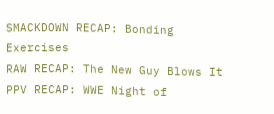SMACKDOWN RECAP: Bonding Exercises
RAW RECAP: The New Guy Blows It
PPV RECAP: WWE Night of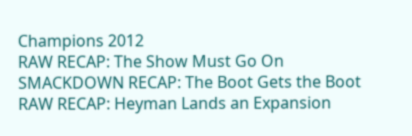Champions 2012
RAW RECAP: The Show Must Go On
SMACKDOWN RECAP: The Boot Gets the Boot
RAW RECAP: Heyman Lands an Expansion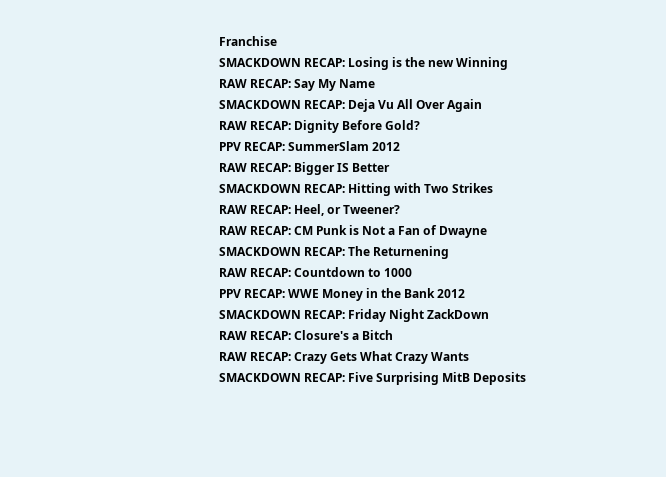Franchise
SMACKDOWN RECAP: Losing is the new Winning
RAW RECAP: Say My Name
SMACKDOWN RECAP: Deja Vu All Over Again
RAW RECAP: Dignity Before Gold?
PPV RECAP: SummerSlam 2012
RAW RECAP: Bigger IS Better
SMACKDOWN RECAP: Hitting with Two Strikes
RAW RECAP: Heel, or Tweener?
RAW RECAP: CM Punk is Not a Fan of Dwayne
SMACKDOWN RECAP: The Returnening
RAW RECAP: Countdown to 1000
PPV RECAP: WWE Money in the Bank 2012
SMACKDOWN RECAP: Friday Night ZackDown
RAW RECAP: Closure's a Bitch
RAW RECAP: Crazy Gets What Crazy Wants
SMACKDOWN RECAP: Five Surprising MitB Deposits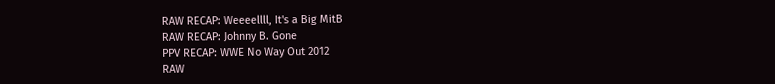RAW RECAP: Weeeellll, It's a Big MitB
RAW RECAP: Johnny B. Gone
PPV RECAP: WWE No Way Out 2012
RAW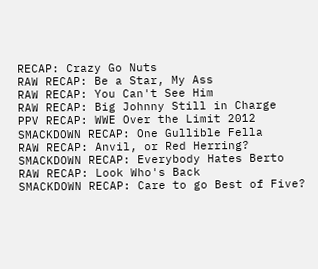RECAP: Crazy Go Nuts
RAW RECAP: Be a Star, My Ass
RAW RECAP: You Can't See Him
RAW RECAP: Big Johnny Still in Charge
PPV RECAP: WWE Over the Limit 2012
SMACKDOWN RECAP: One Gullible Fella
RAW RECAP: Anvil, or Red Herring?
SMACKDOWN RECAP: Everybody Hates Berto
RAW RECAP: Look Who's Back
SMACKDOWN RECAP: Care to go Best of Five?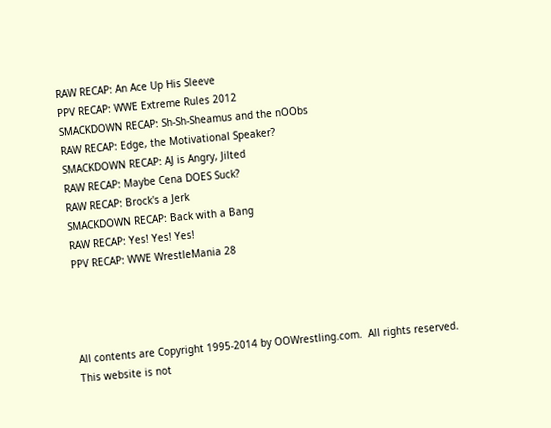RAW RECAP: An Ace Up His Sleeve
PPV RECAP: WWE Extreme Rules 2012
SMACKDOWN RECAP: Sh-Sh-Sheamus and the nOObs
RAW RECAP: Edge, the Motivational Speaker?
SMACKDOWN RECAP: AJ is Angry, Jilted
RAW RECAP: Maybe Cena DOES Suck?
RAW RECAP: Brock's a Jerk
SMACKDOWN RECAP: Back with a Bang
RAW RECAP: Yes! Yes! Yes!
PPV RECAP: WWE WrestleMania 28




All contents are Copyright 1995-2014 by OOWrestling.com.  All rights reserved.
This website is not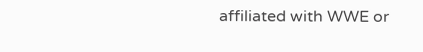affiliated with WWE or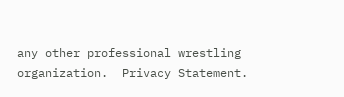any other professional wrestling organization.  Privacy Statement.